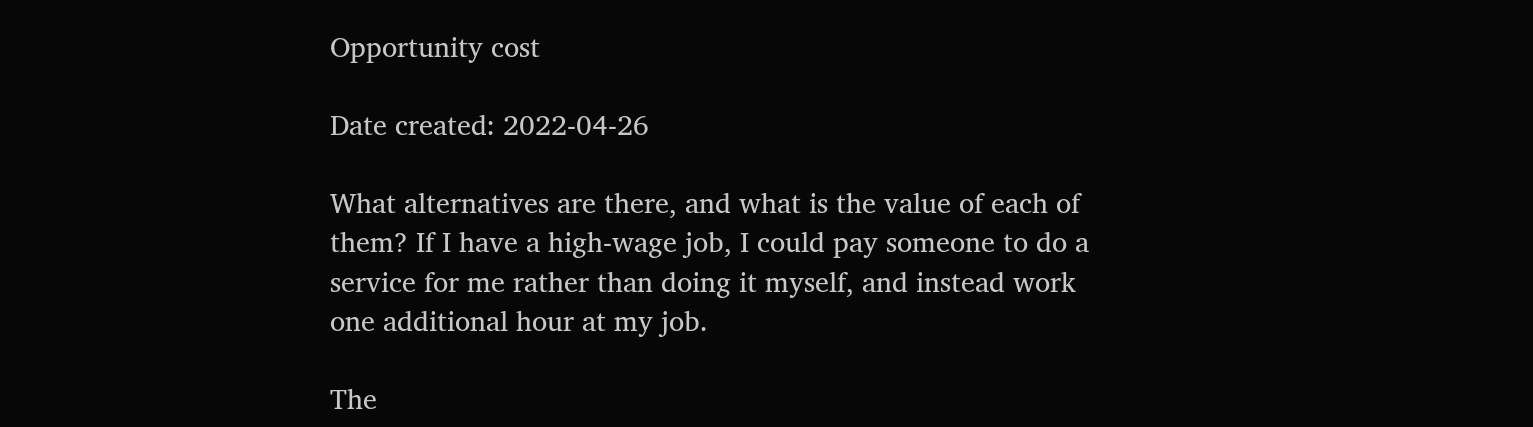Opportunity cost

Date created: 2022-04-26

What alternatives are there, and what is the value of each of them? If I have a high-wage job, I could pay someone to do a service for me rather than doing it myself, and instead work one additional hour at my job.

The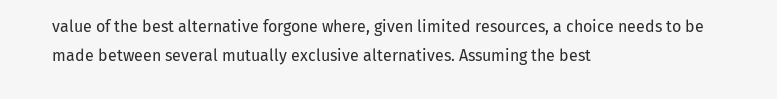value of the best alternative forgone where, given limited resources, a choice needs to be made between several mutually exclusive alternatives. Assuming the best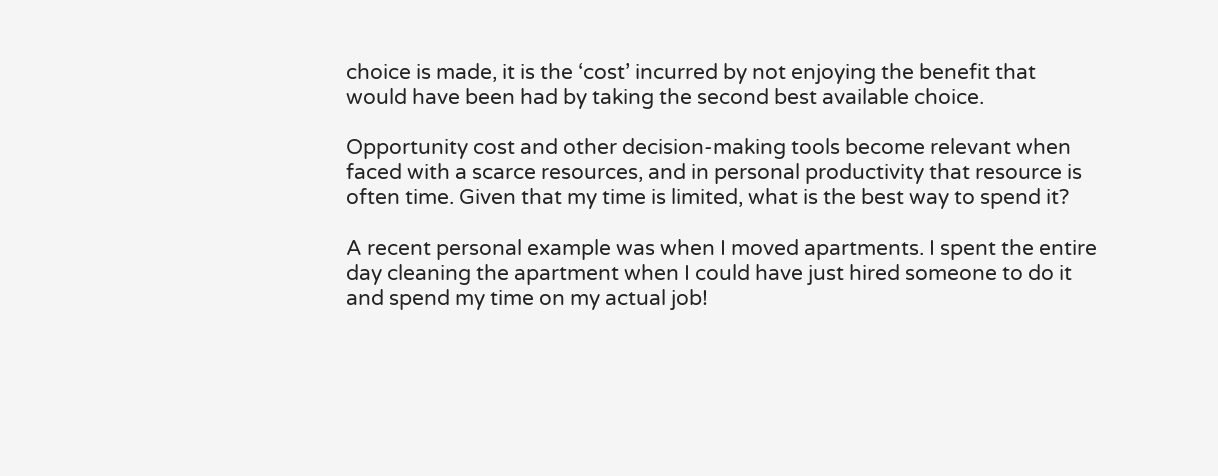choice is made, it is the ‘cost’ incurred by not enjoying the benefit that would have been had by taking the second best available choice.

Opportunity cost and other decision-making tools become relevant when faced with a scarce resources, and in personal productivity that resource is often time. Given that my time is limited, what is the best way to spend it?

A recent personal example was when I moved apartments. I spent the entire day cleaning the apartment when I could have just hired someone to do it and spend my time on my actual job!